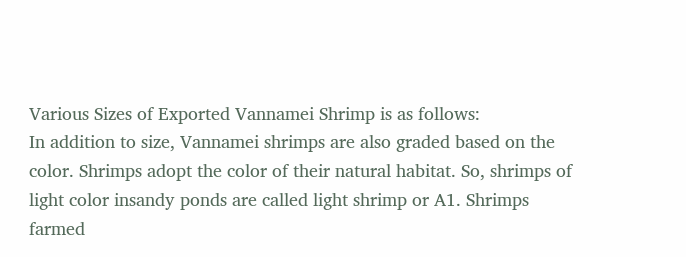Various Sizes of Exported Vannamei Shrimp is as follows:
In addition to size, Vannamei shrimps are also graded based on the color. Shrimps adopt the color of their natural habitat. So, shrimps of light color insandy ponds are called light shrimp or A1. Shrimps farmed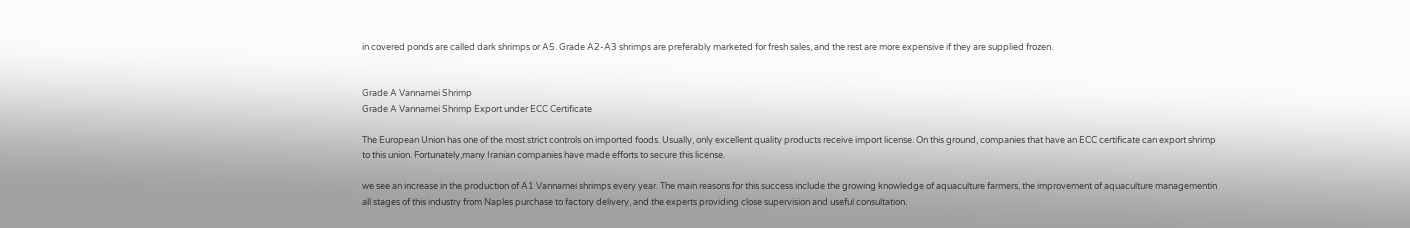in covered ponds are called dark shrimps or A5. Grade A2-A3 shrimps are preferably marketed for fresh sales, and the rest are more expensive if they are supplied frozen.


Grade A Vannamei Shrimp
Grade A Vannamei Shrimp Export under ECC Certificate

The European Union has one of the most strict controls on imported foods. Usually, only excellent quality products receive import license. On this ground, companies that have an ECC certificate can export shrimp to this union. Fortunately,many Iranian companies have made efforts to secure this license.

we see an increase in the production of A1 Vannamei shrimps every year. The main reasons for this success include the growing knowledge of aquaculture farmers, the improvement of aquaculture managementin all stages of this industry from Naples purchase to factory delivery, and the experts providing close supervision and useful consultation.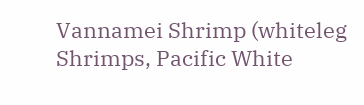Vannamei Shrimp (whiteleg Shrimps, Pacific White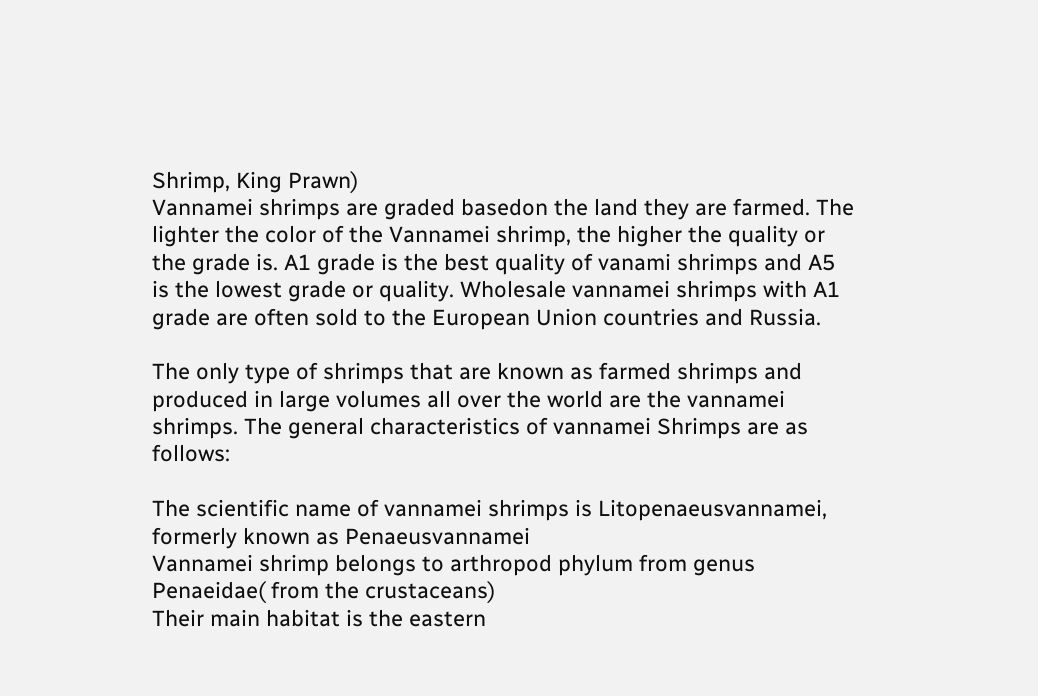Shrimp, King Prawn)
Vannamei shrimps are graded basedon the land they are farmed. The lighter the color of the Vannamei shrimp, the higher the quality or the grade is. A1 grade is the best quality of vanami shrimps and A5 is the lowest grade or quality. Wholesale vannamei shrimps with A1 grade are often sold to the European Union countries and Russia.

The only type of shrimps that are known as farmed shrimps and produced in large volumes all over the world are the vannamei shrimps. The general characteristics of vannamei Shrimps are as follows:

The scientific name of vannamei shrimps is Litopenaeusvannamei, formerly known as Penaeusvannamei
Vannamei shrimp belongs to arthropod phylum from genus Penaeidae( from the crustaceans)
Their main habitat is the eastern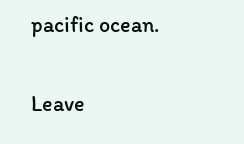pacific ocean.

Leave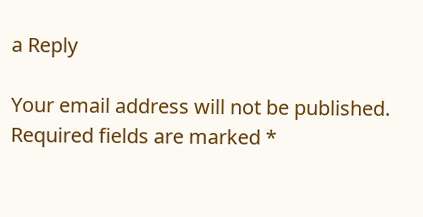a Reply

Your email address will not be published. Required fields are marked *